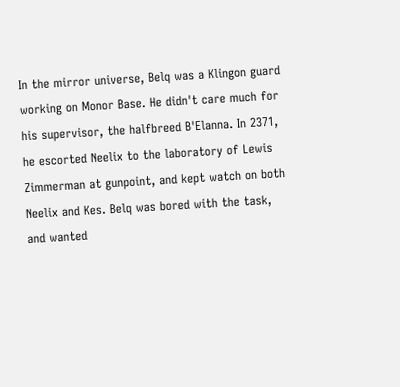In the mirror universe, Belq was a Klingon guard working on Monor Base. He didn't care much for his supervisor, the halfbreed B'Elanna. In 2371, he escorted Neelix to the laboratory of Lewis Zimmerman at gunpoint, and kept watch on both Neelix and Kes. Belq was bored with the task, and wanted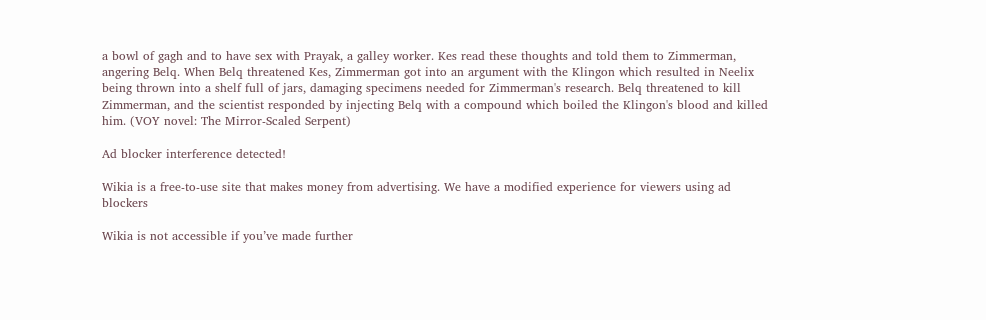a bowl of gagh and to have sex with Prayak, a galley worker. Kes read these thoughts and told them to Zimmerman, angering Belq. When Belq threatened Kes, Zimmerman got into an argument with the Klingon which resulted in Neelix being thrown into a shelf full of jars, damaging specimens needed for Zimmerman's research. Belq threatened to kill Zimmerman, and the scientist responded by injecting Belq with a compound which boiled the Klingon's blood and killed him. (VOY novel: The Mirror-Scaled Serpent)

Ad blocker interference detected!

Wikia is a free-to-use site that makes money from advertising. We have a modified experience for viewers using ad blockers

Wikia is not accessible if you’ve made further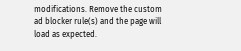modifications. Remove the custom ad blocker rule(s) and the page will load as expected.